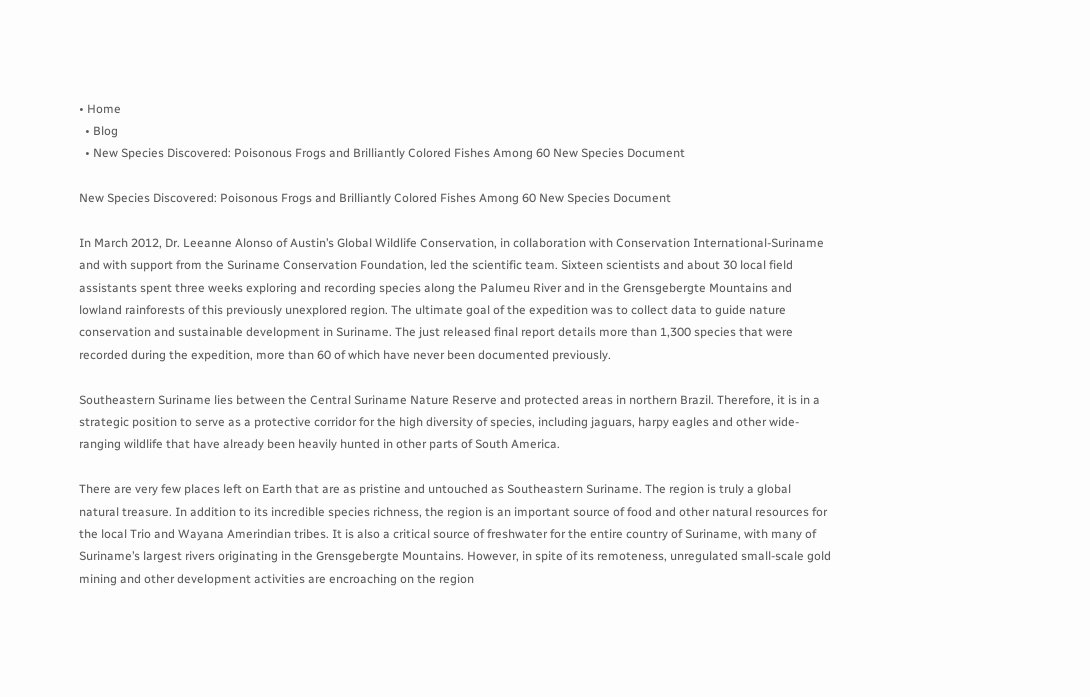• Home
  • Blog
  • New Species Discovered: Poisonous Frogs and Brilliantly Colored Fishes Among 60 New Species Document

New Species Discovered: Poisonous Frogs and Brilliantly Colored Fishes Among 60 New Species Document

In March 2012, Dr. Leeanne Alonso of Austin’s Global Wildlife Conservation, in collaboration with Conservation International-Suriname and with support from the Suriname Conservation Foundation, led the scientific team. Sixteen scientists and about 30 local field assistants spent three weeks exploring and recording species along the Palumeu River and in the Grensgebergte Mountains and lowland rainforests of this previously unexplored region. The ultimate goal of the expedition was to collect data to guide nature conservation and sustainable development in Suriname. The just released final report details more than 1,300 species that were recorded during the expedition, more than 60 of which have never been documented previously.

Southeastern Suriname lies between the Central Suriname Nature Reserve and protected areas in northern Brazil. Therefore, it is in a strategic position to serve as a protective corridor for the high diversity of species, including jaguars, harpy eagles and other wide-ranging wildlife that have already been heavily hunted in other parts of South America.

There are very few places left on Earth that are as pristine and untouched as Southeastern Suriname. The region is truly a global natural treasure. In addition to its incredible species richness, the region is an important source of food and other natural resources for the local Trio and Wayana Amerindian tribes. It is also a critical source of freshwater for the entire country of Suriname, with many of Suriname’s largest rivers originating in the Grensgebergte Mountains. However, in spite of its remoteness, unregulated small-scale gold mining and other development activities are encroaching on the region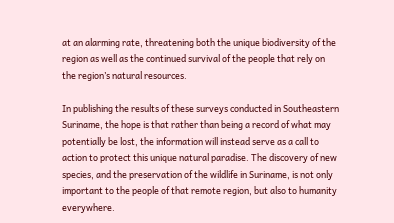at an alarming rate, threatening both the unique biodiversity of the region as well as the continued survival of the people that rely on the region’s natural resources.

In publishing the results of these surveys conducted in Southeastern Suriname, the hope is that rather than being a record of what may potentially be lost, the information will instead serve as a call to action to protect this unique natural paradise. The discovery of new species, and the preservation of the wildlife in Suriname, is not only important to the people of that remote region, but also to humanity everywhere.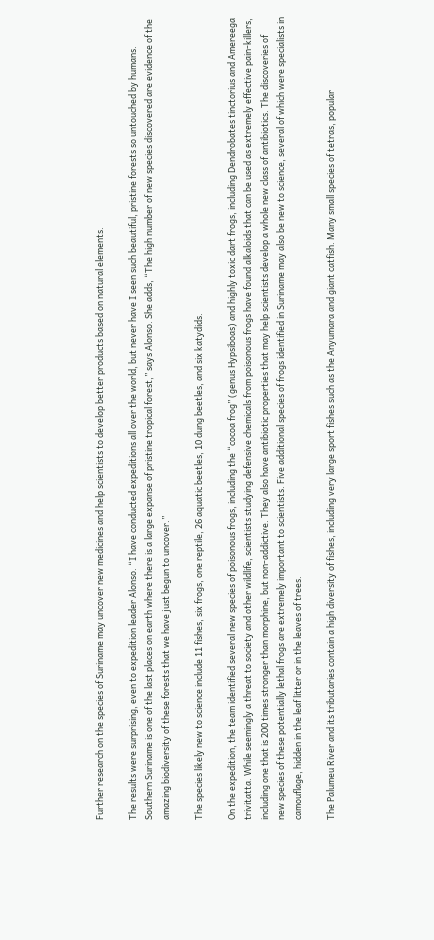Further research on the species of Suriname may uncover new medicines and help scientists to develop better products based on natural elements.

The results were surprising, even to expedition leader Alonso. “I have conducted expeditions all over the world, but never have I seen such beautiful, pristine forests so untouched by humans. Southern Suriname is one of the last places on earth where there is a large expanse of pristine tropical forest,” says Alonso. She adds, “The high number of new species discovered are evidence of the amazing biodiversity of these forests that we have just begun to uncover.”

The species likely new to science include 11 fishes, six frogs, one reptile, 26 aquatic beetles, 10 dung beetles, and six katydids.

On the expedition, the team identified several new species of poisonous frogs, including the “cocoa frog” (genus Hypsiboas) and highly toxic dart frogs, including Dendrobates tinctorius and Amereega trivitatta. While seemingly a threat to society and other wildlife, scientists studying defensive chemicals from poisonous frogs have found alkaloids that can be used as extremely effective pain-killers, including one that is 200 times stronger than morphine, but non-addictive. They also have antibiotic properties that may help scientists develop a whole new class of antibiotics. The discoveries of new species of these potentially lethal frogs are extremely important to scientists. Five additional species of frogs identified in Suriname may also be new to science, several of which were specialists in camouflage, hidden in the leaf litter or in the leaves of trees.

The Palumeu River and its tributaries contain a high diversity of fishes, including very large sport fishes such as the Anyumara and giant catfish. Many small species of tetras, popular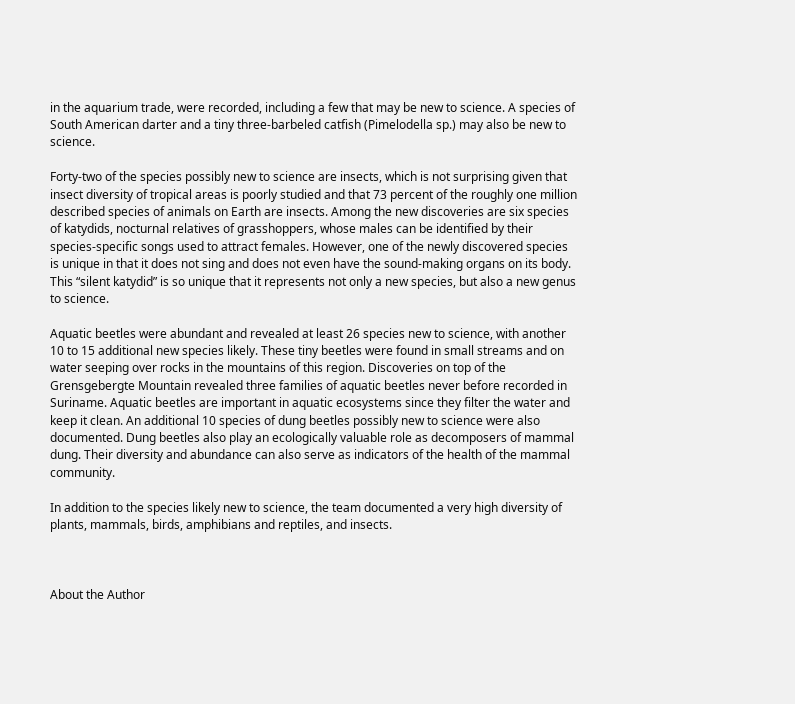in the aquarium trade, were recorded, including a few that may be new to science. A species of South American darter and a tiny three-barbeled catfish (Pimelodella sp.) may also be new to science.

Forty-two of the species possibly new to science are insects, which is not surprising given that insect diversity of tropical areas is poorly studied and that 73 percent of the roughly one million described species of animals on Earth are insects. Among the new discoveries are six species of katydids, nocturnal relatives of grasshoppers, whose males can be identified by their species-specific songs used to attract females. However, one of the newly discovered species is unique in that it does not sing and does not even have the sound-making organs on its body. This “silent katydid” is so unique that it represents not only a new species, but also a new genus to science.

Aquatic beetles were abundant and revealed at least 26 species new to science, with another 10 to 15 additional new species likely. These tiny beetles were found in small streams and on water seeping over rocks in the mountains of this region. Discoveries on top of the Grensgebergte Mountain revealed three families of aquatic beetles never before recorded in Suriname. Aquatic beetles are important in aquatic ecosystems since they filter the water and keep it clean. An additional 10 species of dung beetles possibly new to science were also documented. Dung beetles also play an ecologically valuable role as decomposers of mammal dung. Their diversity and abundance can also serve as indicators of the health of the mammal community.

In addition to the species likely new to science, the team documented a very high diversity of plants, mammals, birds, amphibians and reptiles, and insects.



About the Author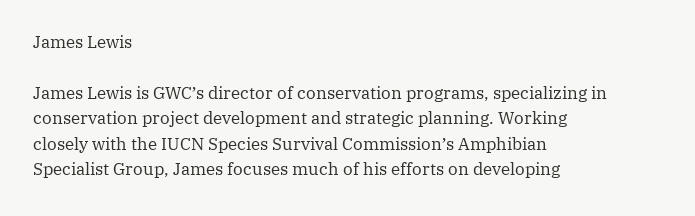James Lewis

James Lewis is GWC’s director of conservation programs, specializing in conservation project development and strategic planning. Working closely with the IUCN Species Survival Commission’s Amphibian Specialist Group, James focuses much of his efforts on developing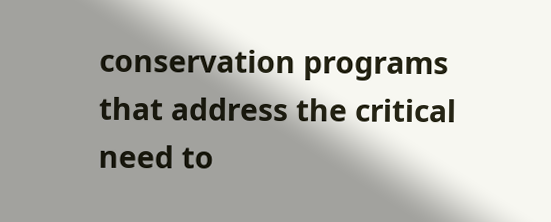conservation programs that address the critical need to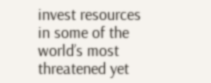invest resources in some of the world’s most threatened yet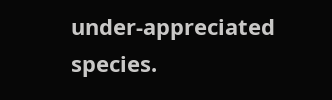under-appreciated species.